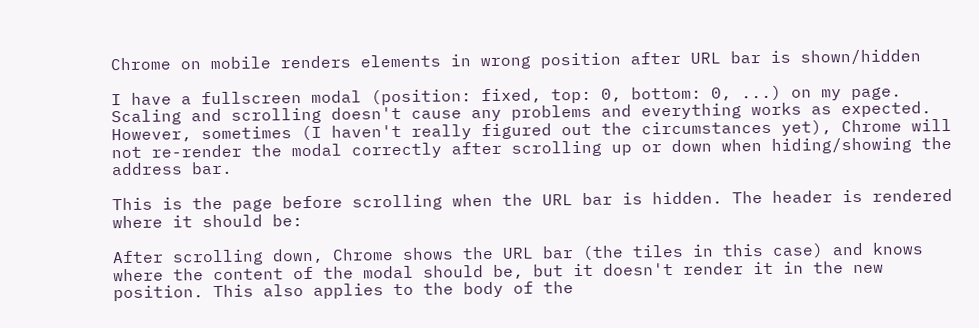Chrome on mobile renders elements in wrong position after URL bar is shown/hidden

I have a fullscreen modal (position: fixed, top: 0, bottom: 0, ...) on my page. Scaling and scrolling doesn't cause any problems and everything works as expected. However, sometimes (I haven't really figured out the circumstances yet), Chrome will not re-render the modal correctly after scrolling up or down when hiding/showing the address bar.

This is the page before scrolling when the URL bar is hidden. The header is rendered where it should be:

After scrolling down, Chrome shows the URL bar (the tiles in this case) and knows where the content of the modal should be, but it doesn't render it in the new position. This also applies to the body of the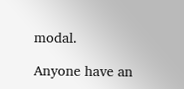modal.

Anyone have an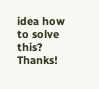idea how to solve this? Thanks!